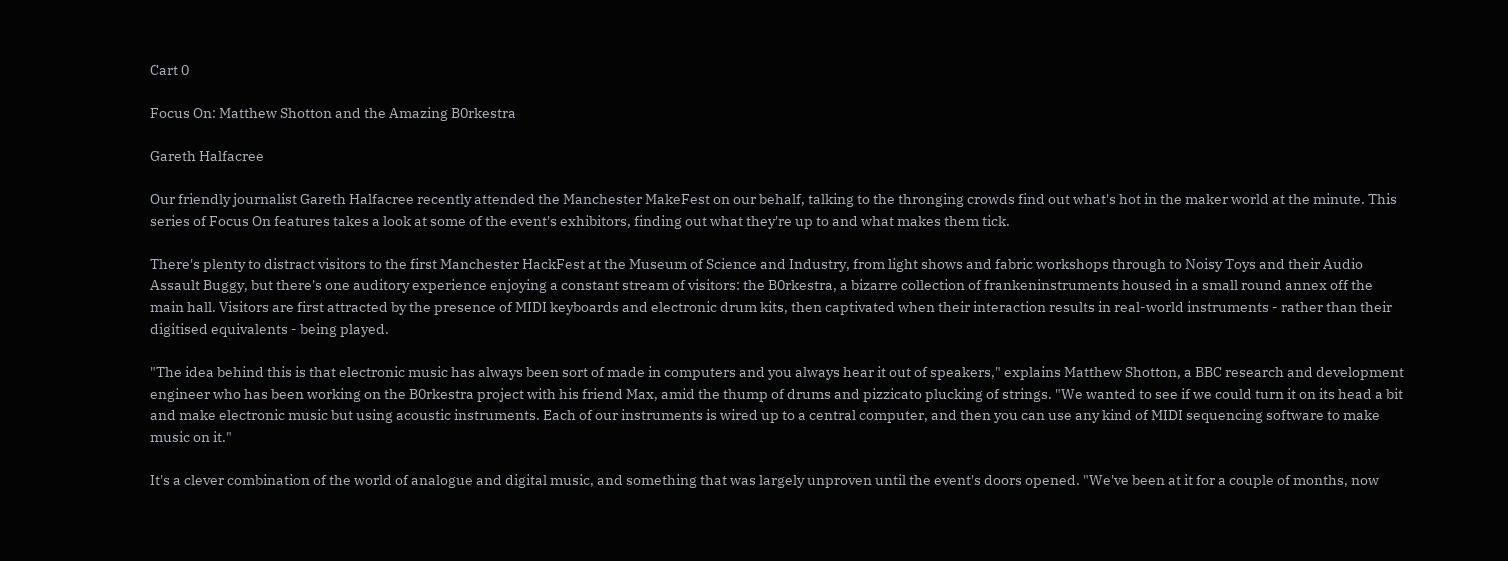Cart 0

Focus On: Matthew Shotton and the Amazing B0rkestra

Gareth Halfacree

Our friendly journalist Gareth Halfacree recently attended the Manchester MakeFest on our behalf, talking to the thronging crowds find out what's hot in the maker world at the minute. This series of Focus On features takes a look at some of the event's exhibitors, finding out what they're up to and what makes them tick.

There's plenty to distract visitors to the first Manchester HackFest at the Museum of Science and Industry, from light shows and fabric workshops through to Noisy Toys and their Audio Assault Buggy, but there's one auditory experience enjoying a constant stream of visitors: the B0rkestra, a bizarre collection of frankeninstruments housed in a small round annex off the main hall. Visitors are first attracted by the presence of MIDI keyboards and electronic drum kits, then captivated when their interaction results in real-world instruments - rather than their digitised equivalents - being played.

"The idea behind this is that electronic music has always been sort of made in computers and you always hear it out of speakers," explains Matthew Shotton, a BBC research and development engineer who has been working on the B0rkestra project with his friend Max, amid the thump of drums and pizzicato plucking of strings. "We wanted to see if we could turn it on its head a bit and make electronic music but using acoustic instruments. Each of our instruments is wired up to a central computer, and then you can use any kind of MIDI sequencing software to make music on it."

It's a clever combination of the world of analogue and digital music, and something that was largely unproven until the event's doors opened. "We've been at it for a couple of months, now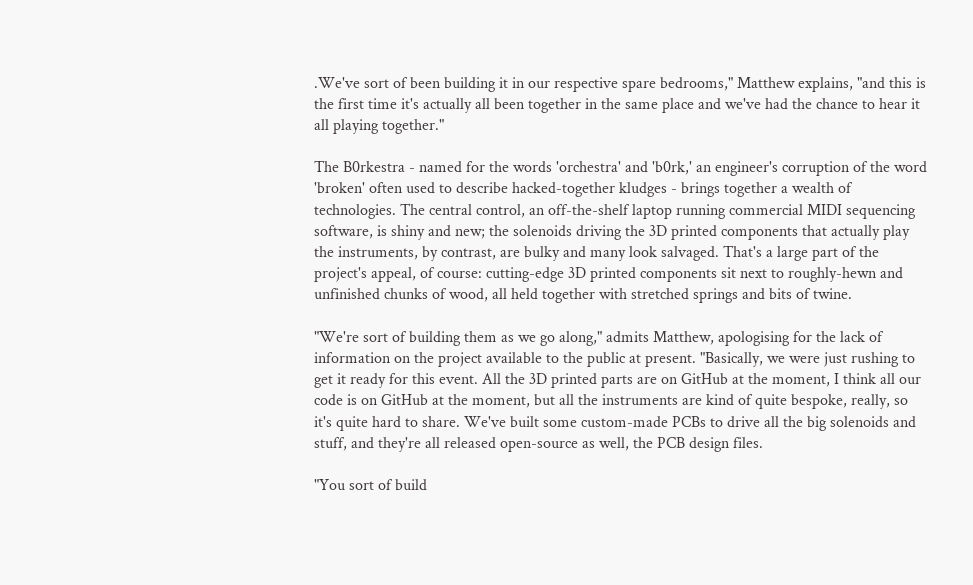.We've sort of been building it in our respective spare bedrooms," Matthew explains, "and this is the first time it's actually all been together in the same place and we've had the chance to hear it all playing together."

The B0rkestra - named for the words 'orchestra' and 'b0rk,' an engineer's corruption of the word 'broken' often used to describe hacked-together kludges - brings together a wealth of technologies. The central control, an off-the-shelf laptop running commercial MIDI sequencing software, is shiny and new; the solenoids driving the 3D printed components that actually play the instruments, by contrast, are bulky and many look salvaged. That's a large part of the project's appeal, of course: cutting-edge 3D printed components sit next to roughly-hewn and unfinished chunks of wood, all held together with stretched springs and bits of twine.

"We're sort of building them as we go along," admits Matthew, apologising for the lack of information on the project available to the public at present. "Basically, we were just rushing to get it ready for this event. All the 3D printed parts are on GitHub at the moment, I think all our code is on GitHub at the moment, but all the instruments are kind of quite bespoke, really, so it's quite hard to share. We've built some custom-made PCBs to drive all the big solenoids and stuff, and they're all released open-source as well, the PCB design files.

"You sort of build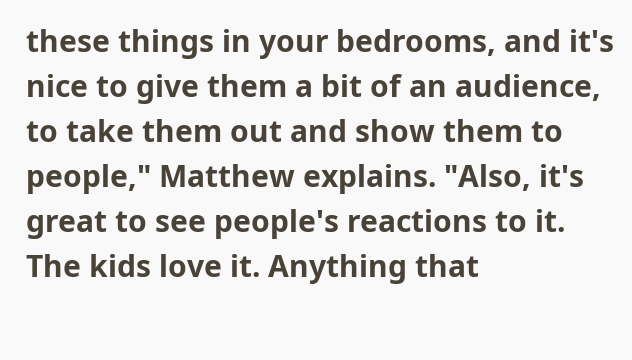these things in your bedrooms, and it's nice to give them a bit of an audience, to take them out and show them to people," Matthew explains. "Also, it's great to see people's reactions to it. The kids love it. Anything that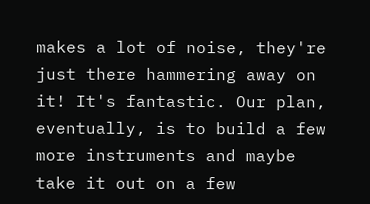makes a lot of noise, they're just there hammering away on it! It's fantastic. Our plan, eventually, is to build a few more instruments and maybe take it out on a few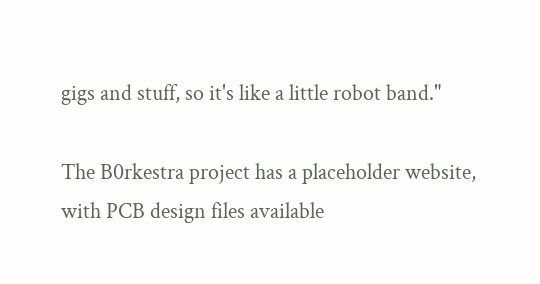gigs and stuff, so it's like a little robot band."

The B0rkestra project has a placeholder website, with PCB design files available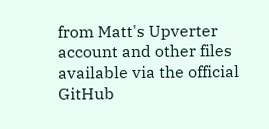from Matt's Upverter account and other files available via the official GitHub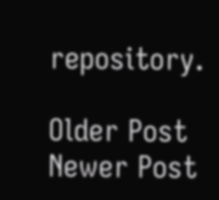repository.

Older Post Newer Post